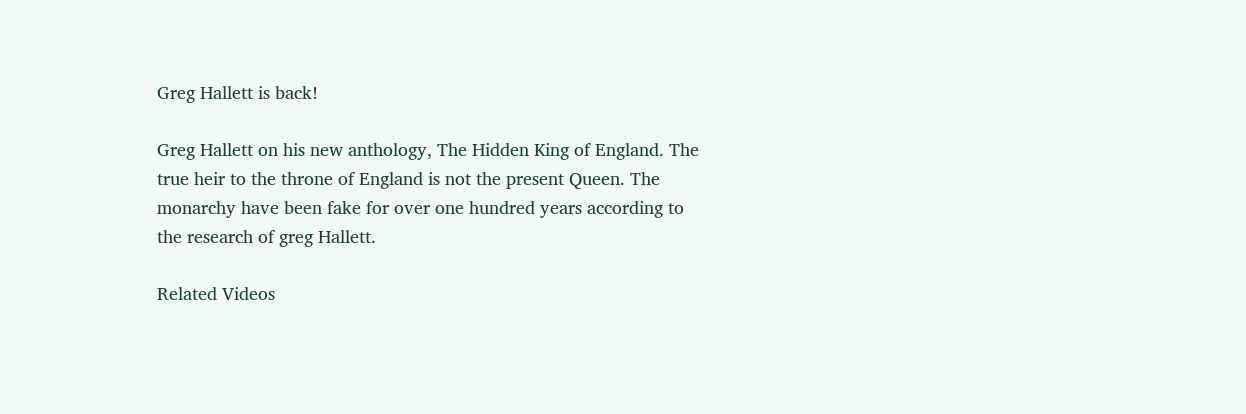Greg Hallett is back!

Greg Hallett on his new anthology, The Hidden King of England. The true heir to the throne of England is not the present Queen. The monarchy have been fake for over one hundred years according to the research of greg Hallett.

Related Videos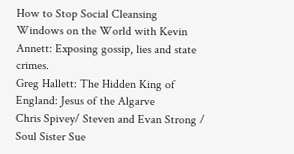How to Stop Social Cleansing
Windows on the World with Kevin Annett: Exposing gossip, lies and state crimes.
Greg Hallett: The Hidden King of England: Jesus of the Algarve
Chris Spivey/ Steven and Evan Strong / Soul Sister Sue